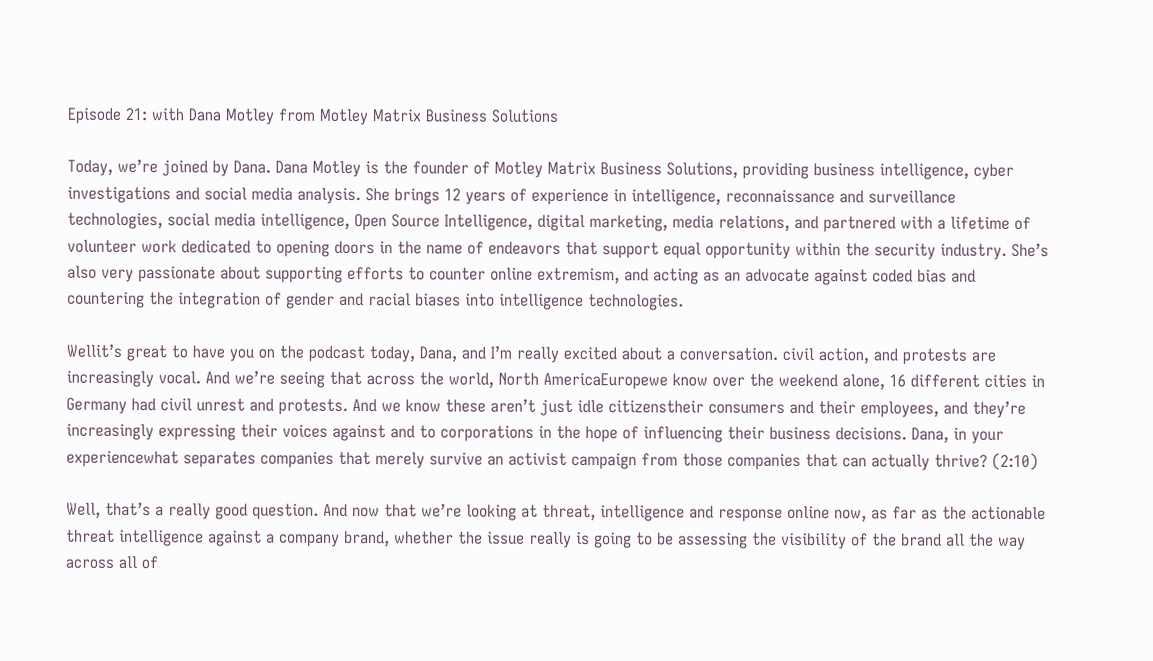Episode 21: with Dana Motley from Motley Matrix Business Solutions

Today, we’re joined by Dana. Dana Motley is the founder of Motley Matrix Business Solutions, providing business intelligence, cyber investigations and social media analysis. She brings 12 years of experience in intelligence, reconnaissance and surveillance technologies, social media intelligence, Open Source Intelligence, digital marketing, media relations, and partnered with a lifetime of volunteer work dedicated to opening doors in the name of endeavors that support equal opportunity within the security industry. She’s also very passionate about supporting efforts to counter online extremism, and acting as an advocate against coded bias and countering the integration of gender and racial biases into intelligence technologies.

Wellit’s great to have you on the podcast today, Dana, and I’m really excited about a conversation. civil action, and protests are increasingly vocal. And we’re seeing that across the world, North AmericaEuropewe know over the weekend alone, 16 different cities in Germany had civil unrest and protests. And we know these aren’t just idle citizenstheir consumers and their employees, and they’re increasingly expressing their voices against and to corporations in the hope of influencing their business decisions. Dana, in your experiencewhat separates companies that merely survive an activist campaign from those companies that can actually thrive? (2:10)

Well, that’s a really good question. And now that we’re looking at threat, intelligence and response online now, as far as the actionable threat intelligence against a company brand, whether the issue really is going to be assessing the visibility of the brand all the way across all of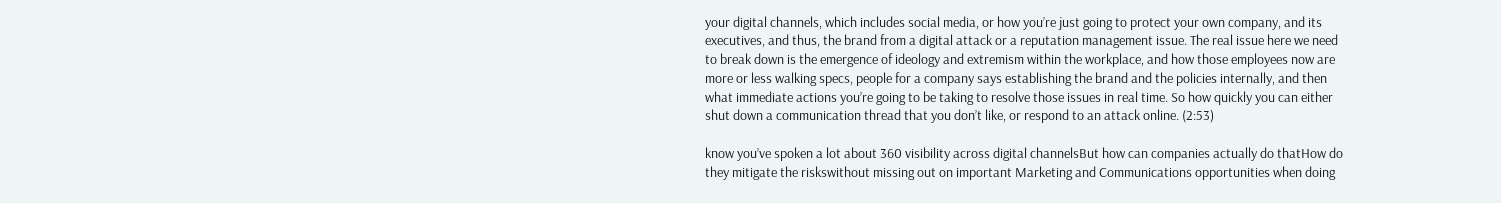your digital channels, which includes social media, or how you’re just going to protect your own company, and its executives, and thus, the brand from a digital attack or a reputation management issue. The real issue here we need to break down is the emergence of ideology and extremism within the workplace, and how those employees now are more or less walking specs, people for a company says establishing the brand and the policies internally, and then what immediate actions you’re going to be taking to resolve those issues in real time. So how quickly you can either shut down a communication thread that you don’t like, or respond to an attack online. (2:53)

know you’ve spoken a lot about 360 visibility across digital channelsBut how can companies actually do thatHow do they mitigate the riskswithout missing out on important Marketing and Communications opportunities when doing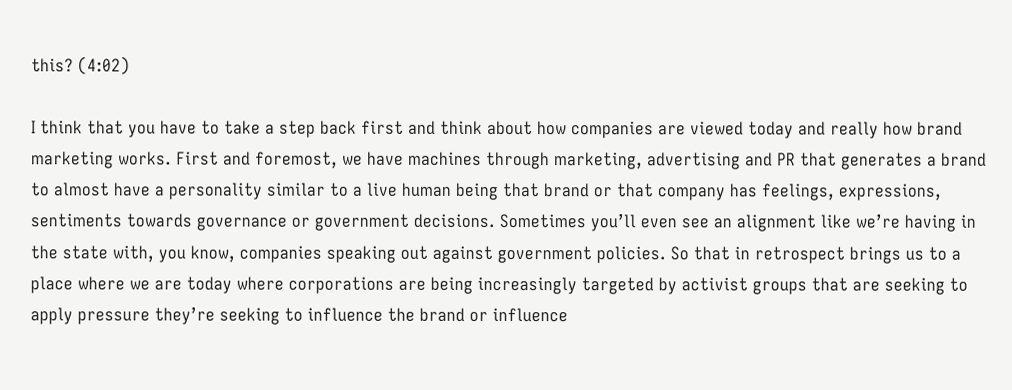this? (4:02)

I think that you have to take a step back first and think about how companies are viewed today and really how brand marketing works. First and foremost, we have machines through marketing, advertising and PR that generates a brand to almost have a personality similar to a live human being that brand or that company has feelings, expressions, sentiments towards governance or government decisions. Sometimes you’ll even see an alignment like we’re having in the state with, you know, companies speaking out against government policies. So that in retrospect brings us to a place where we are today where corporations are being increasingly targeted by activist groups that are seeking to apply pressure they’re seeking to influence the brand or influence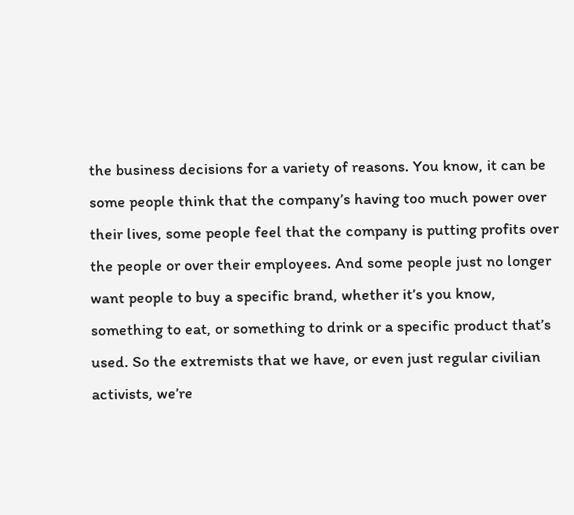the business decisions for a variety of reasons. You know, it can be some people think that the company’s having too much power over their lives, some people feel that the company is putting profits over the people or over their employees. And some people just no longer want people to buy a specific brand, whether it’s you know, something to eat, or something to drink or a specific product that’s used. So the extremists that we have, or even just regular civilian activists, we’re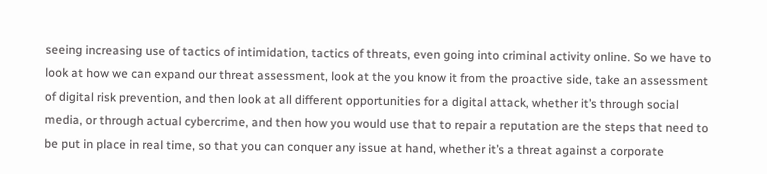seeing increasing use of tactics of intimidation, tactics of threats, even going into criminal activity online. So we have to look at how we can expand our threat assessment, look at the you know it from the proactive side, take an assessment of digital risk prevention, and then look at all different opportunities for a digital attack, whether it’s through social media, or through actual cybercrime, and then how you would use that to repair a reputation are the steps that need to be put in place in real time, so that you can conquer any issue at hand, whether it’s a threat against a corporate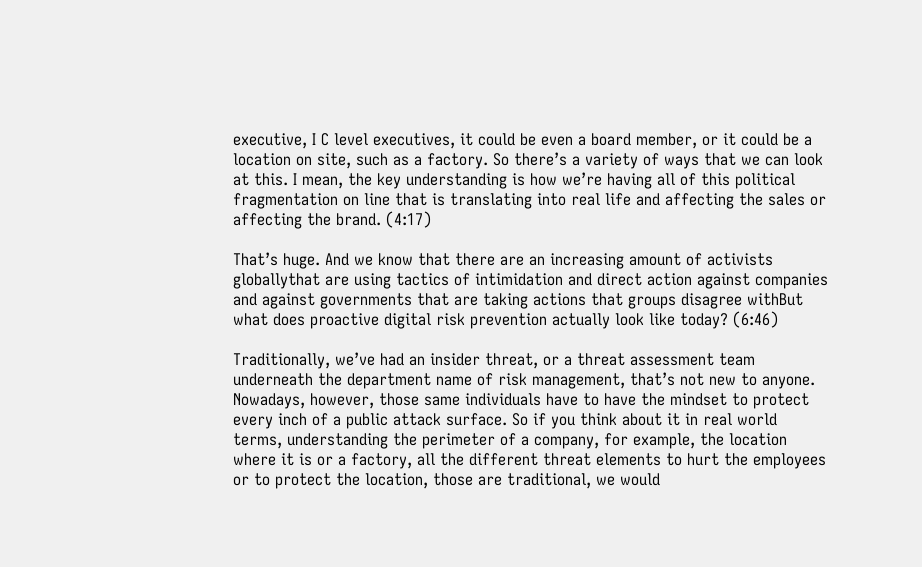executive, I C level executives, it could be even a board member, or it could be a location on site, such as a factory. So there’s a variety of ways that we can look at this. I mean, the key understanding is how we’re having all of this political fragmentation on line that is translating into real life and affecting the sales or affecting the brand. (4:17)

That’s huge. And we know that there are an increasing amount of activists globallythat are using tactics of intimidation and direct action against companies and against governments that are taking actions that groups disagree withBut what does proactive digital risk prevention actually look like today? (6:46)

Traditionally, we’ve had an insider threat, or a threat assessment team underneath the department name of risk management, that’s not new to anyone. Nowadays, however, those same individuals have to have the mindset to protect every inch of a public attack surface. So if you think about it in real world terms, understanding the perimeter of a company, for example, the location where it is or a factory, all the different threat elements to hurt the employees or to protect the location, those are traditional, we would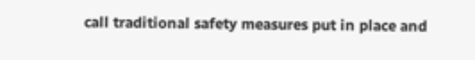call traditional safety measures put in place and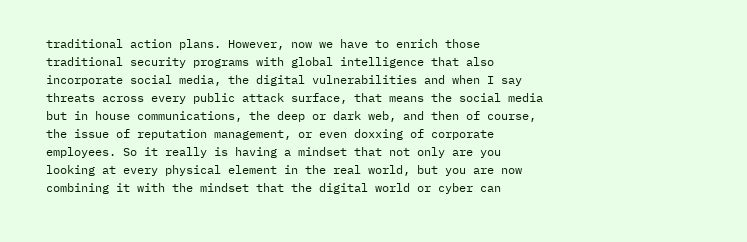traditional action plans. However, now we have to enrich those traditional security programs with global intelligence that also incorporate social media, the digital vulnerabilities and when I say threats across every public attack surface, that means the social media but in house communications, the deep or dark web, and then of course, the issue of reputation management, or even doxxing of corporate employees. So it really is having a mindset that not only are you looking at every physical element in the real world, but you are now combining it with the mindset that the digital world or cyber can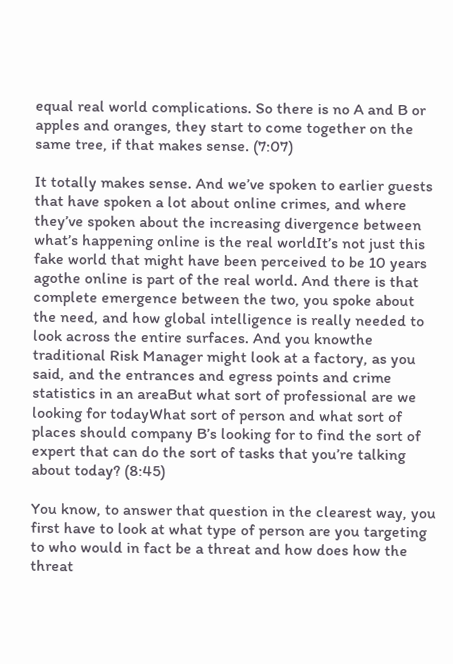equal real world complications. So there is no A and B or apples and oranges, they start to come together on the same tree, if that makes sense. (7:07)

It totally makes sense. And we’ve spoken to earlier guests that have spoken a lot about online crimes, and where they’ve spoken about the increasing divergence between what’s happening online is the real worldIt’s not just this fake world that might have been perceived to be 10 years agothe online is part of the real world. And there is that complete emergence between the two, you spoke about the need, and how global intelligence is really needed to look across the entire surfaces. And you knowthe traditional Risk Manager might look at a factory, as you said, and the entrances and egress points and crime statistics in an areaBut what sort of professional are we looking for todayWhat sort of person and what sort of places should company B’s looking for to find the sort of expert that can do the sort of tasks that you’re talking about today? (8:45)

You know, to answer that question in the clearest way, you first have to look at what type of person are you targeting to who would in fact be a threat and how does how the threat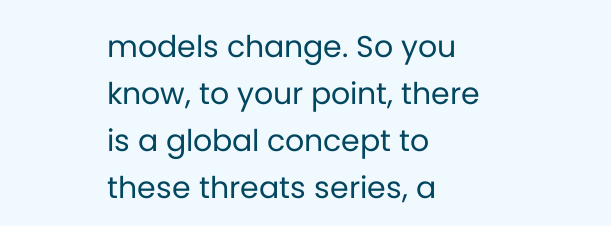models change. So you know, to your point, there is a global concept to these threats series, a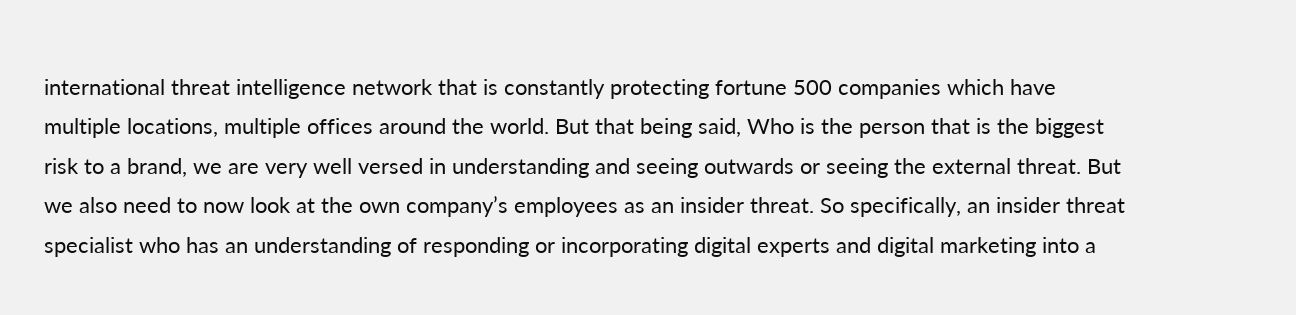international threat intelligence network that is constantly protecting fortune 500 companies which have multiple locations, multiple offices around the world. But that being said, Who is the person that is the biggest risk to a brand, we are very well versed in understanding and seeing outwards or seeing the external threat. But we also need to now look at the own company’s employees as an insider threat. So specifically, an insider threat specialist who has an understanding of responding or incorporating digital experts and digital marketing into a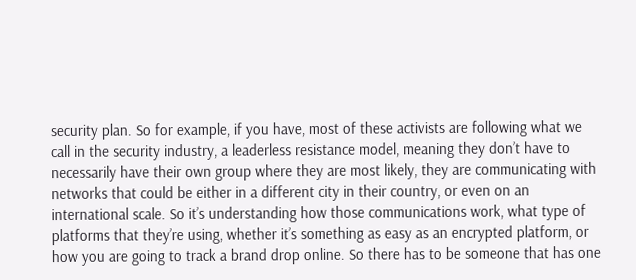security plan. So for example, if you have, most of these activists are following what we call in the security industry, a leaderless resistance model, meaning they don’t have to necessarily have their own group where they are most likely, they are communicating with networks that could be either in a different city in their country, or even on an international scale. So it’s understanding how those communications work, what type of platforms that they’re using, whether it’s something as easy as an encrypted platform, or how you are going to track a brand drop online. So there has to be someone that has one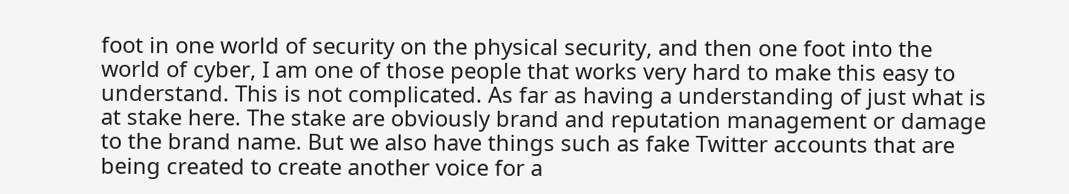foot in one world of security on the physical security, and then one foot into the world of cyber, I am one of those people that works very hard to make this easy to understand. This is not complicated. As far as having a understanding of just what is at stake here. The stake are obviously brand and reputation management or damage to the brand name. But we also have things such as fake Twitter accounts that are being created to create another voice for a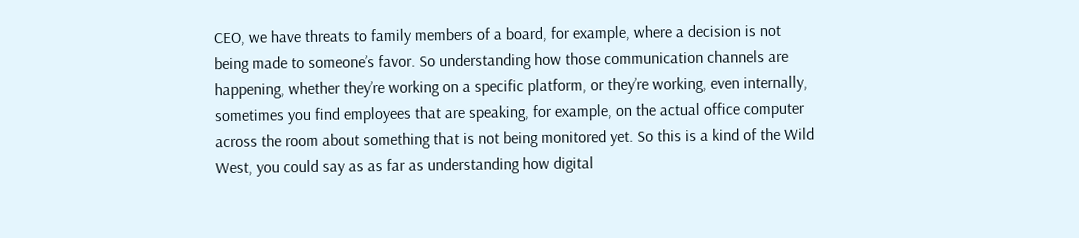CEO, we have threats to family members of a board, for example, where a decision is not being made to someone’s favor. So understanding how those communication channels are happening, whether they’re working on a specific platform, or they’re working, even internally, sometimes you find employees that are speaking, for example, on the actual office computer across the room about something that is not being monitored yet. So this is a kind of the Wild West, you could say as as far as understanding how digital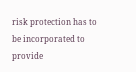risk protection has to be incorporated to provide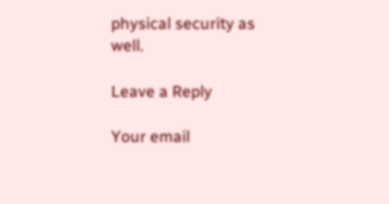physical security as well.

Leave a Reply

Your email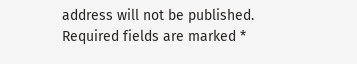address will not be published. Required fields are marked *